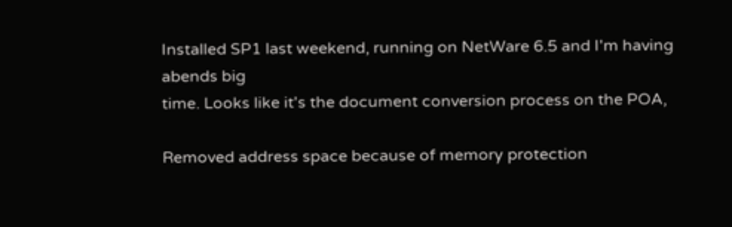Installed SP1 last weekend, running on NetWare 6.5 and I'm having abends big
time. Looks like it's the document conversion process on the POA,

Removed address space because of memory protection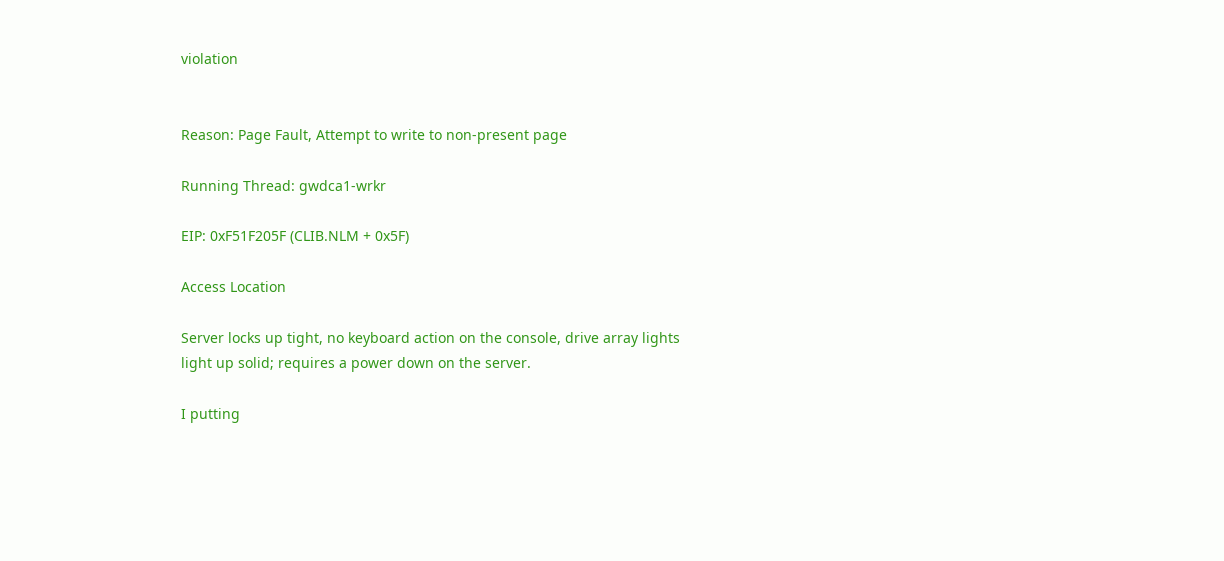violation


Reason: Page Fault, Attempt to write to non-present page

Running Thread: gwdca1-wrkr

EIP: 0xF51F205F (CLIB.NLM + 0x5F)

Access Location

Server locks up tight, no keyboard action on the console, drive array lights
light up solid; requires a power down on the server.

I putting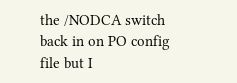the /NODCA switch back in on PO config file but I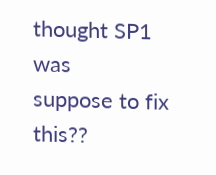thought SP1 was
suppose to fix this??